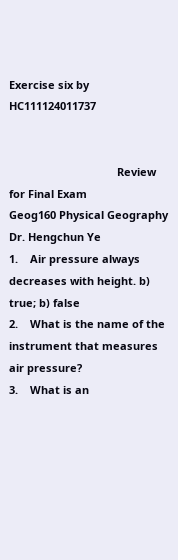Exercise six by HC111124011737


                                    Review for Final Exam
Geog160 Physical Geography
Dr. Hengchun Ye
1.    Air pressure always decreases with height. b) true; b) false
2.    What is the name of the instrument that measures air pressure?
3.    What is an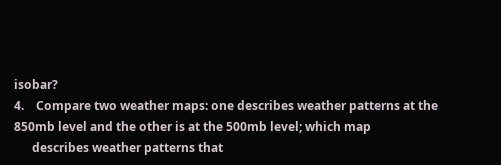isobar?
4.    Compare two weather maps: one describes weather patterns at the 850mb level and the other is at the 500mb level; which map
      describes weather patterns that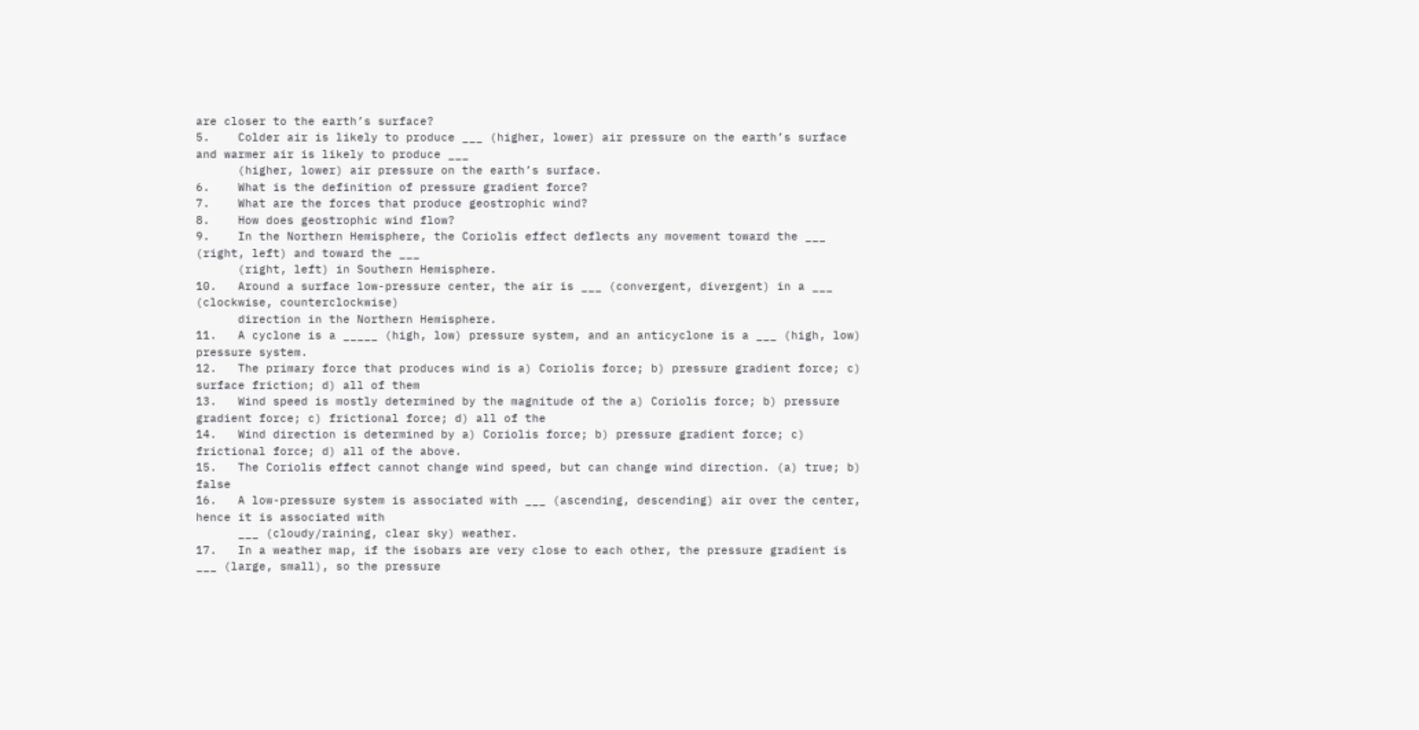are closer to the earth’s surface?
5.    Colder air is likely to produce ___ (higher, lower) air pressure on the earth’s surface and warmer air is likely to produce ___
      (higher, lower) air pressure on the earth’s surface.
6.    What is the definition of pressure gradient force?
7.    What are the forces that produce geostrophic wind?
8.    How does geostrophic wind flow?
9.    In the Northern Hemisphere, the Coriolis effect deflects any movement toward the ___ (right, left) and toward the ___
      (right, left) in Southern Hemisphere.
10.   Around a surface low-pressure center, the air is ___ (convergent, divergent) in a ___ (clockwise, counterclockwise)
      direction in the Northern Hemisphere.
11.   A cyclone is a _____ (high, low) pressure system, and an anticyclone is a ___ (high, low) pressure system.
12.   The primary force that produces wind is a) Coriolis force; b) pressure gradient force; c) surface friction; d) all of them
13.   Wind speed is mostly determined by the magnitude of the a) Coriolis force; b) pressure gradient force; c) frictional force; d) all of the
14.   Wind direction is determined by a) Coriolis force; b) pressure gradient force; c) frictional force; d) all of the above.
15.   The Coriolis effect cannot change wind speed, but can change wind direction. (a) true; b) false
16.   A low-pressure system is associated with ___ (ascending, descending) air over the center, hence it is associated with
      ___ (cloudy/raining, clear sky) weather.
17.   In a weather map, if the isobars are very close to each other, the pressure gradient is ___ (large, small), so the pressure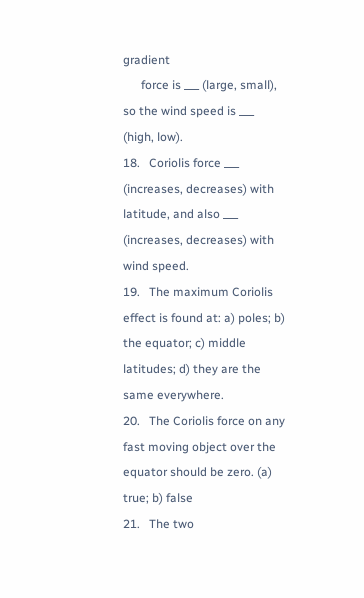gradient
      force is ___ (large, small), so the wind speed is ___ (high, low).
18.   Coriolis force ___ (increases, decreases) with latitude, and also ___ (increases, decreases) with wind speed.
19.   The maximum Coriolis effect is found at: a) poles; b) the equator; c) middle latitudes; d) they are the same everywhere.
20.   The Coriolis force on any fast moving object over the equator should be zero. (a) true; b) false
21.   The two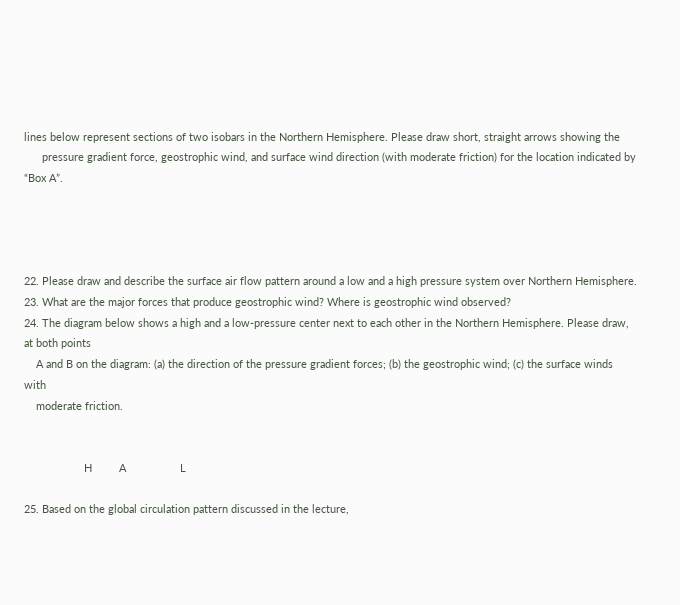lines below represent sections of two isobars in the Northern Hemisphere. Please draw short, straight arrows showing the
      pressure gradient force, geostrophic wind, and surface wind direction (with moderate friction) for the location indicated by “Box A”.




22. Please draw and describe the surface air flow pattern around a low and a high pressure system over Northern Hemisphere.
23. What are the major forces that produce geostrophic wind? Where is geostrophic wind observed?
24. The diagram below shows a high and a low-pressure center next to each other in the Northern Hemisphere. Please draw, at both points
    A and B on the diagram: (a) the direction of the pressure gradient forces; (b) the geostrophic wind; (c) the surface winds with
    moderate friction.


                    H         A                  L

25. Based on the global circulation pattern discussed in the lecture,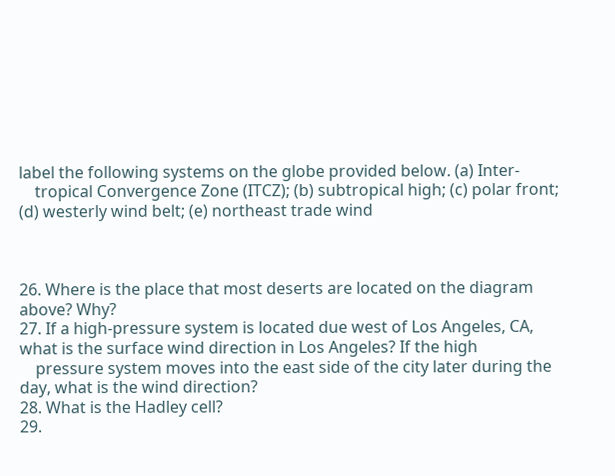label the following systems on the globe provided below. (a) Inter-
    tropical Convergence Zone (ITCZ); (b) subtropical high; (c) polar front; (d) westerly wind belt; (e) northeast trade wind



26. Where is the place that most deserts are located on the diagram above? Why?
27. If a high-pressure system is located due west of Los Angeles, CA, what is the surface wind direction in Los Angeles? If the high
    pressure system moves into the east side of the city later during the day, what is the wind direction?
28. What is the Hadley cell?
29.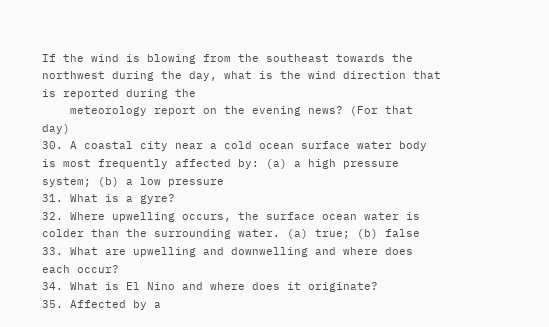If the wind is blowing from the southeast towards the northwest during the day, what is the wind direction that is reported during the
    meteorology report on the evening news? (For that day)
30. A coastal city near a cold ocean surface water body is most frequently affected by: (a) a high pressure system; (b) a low pressure
31. What is a gyre?
32. Where upwelling occurs, the surface ocean water is colder than the surrounding water. (a) true; (b) false
33. What are upwelling and downwelling and where does each occur?
34. What is El Nino and where does it originate?
35. Affected by a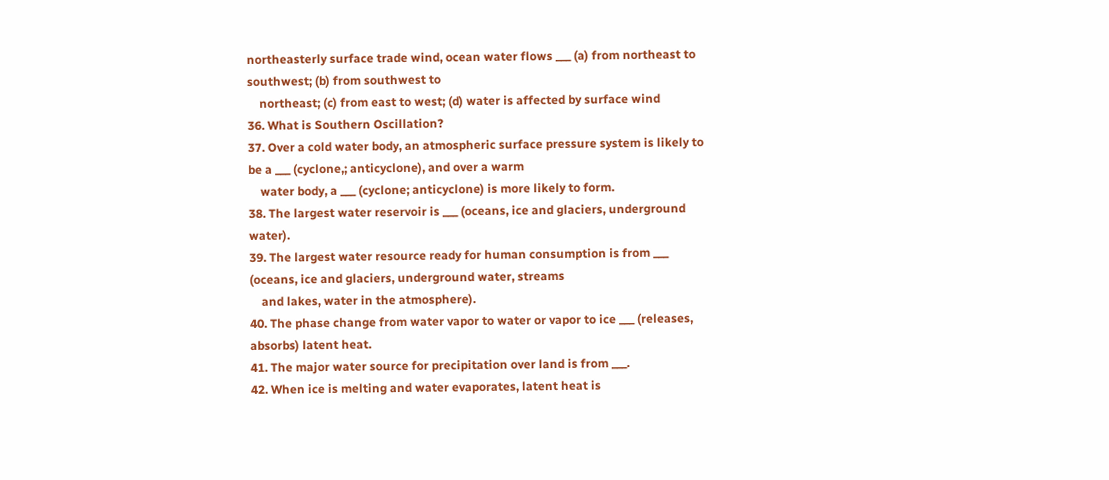northeasterly surface trade wind, ocean water flows ___ (a) from northeast to southwest; (b) from southwest to
    northeast; (c) from east to west; (d) water is affected by surface wind
36. What is Southern Oscillation?
37. Over a cold water body, an atmospheric surface pressure system is likely to be a ___ (cyclone,; anticyclone), and over a warm
    water body, a ___ (cyclone; anticyclone) is more likely to form.
38. The largest water reservoir is ___ (oceans, ice and glaciers, underground water).
39. The largest water resource ready for human consumption is from ___ (oceans, ice and glaciers, underground water, streams
    and lakes, water in the atmosphere).
40. The phase change from water vapor to water or vapor to ice ___ (releases, absorbs) latent heat.
41. The major water source for precipitation over land is from ___.
42. When ice is melting and water evaporates, latent heat is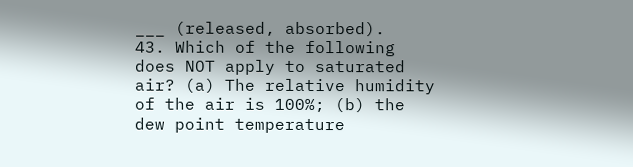___ (released, absorbed).
43. Which of the following does NOT apply to saturated air? (a) The relative humidity of the air is 100%; (b) the dew point temperature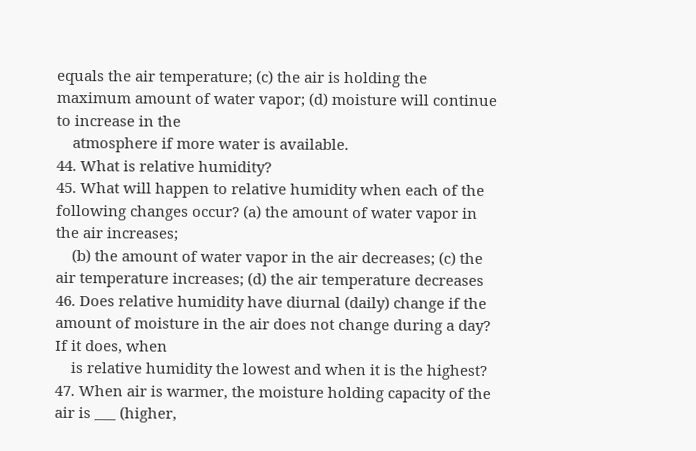equals the air temperature; (c) the air is holding the maximum amount of water vapor; (d) moisture will continue to increase in the
    atmosphere if more water is available.
44. What is relative humidity?
45. What will happen to relative humidity when each of the following changes occur? (a) the amount of water vapor in the air increases;
    (b) the amount of water vapor in the air decreases; (c) the air temperature increases; (d) the air temperature decreases
46. Does relative humidity have diurnal (daily) change if the amount of moisture in the air does not change during a day? If it does, when
    is relative humidity the lowest and when it is the highest?
47. When air is warmer, the moisture holding capacity of the air is ___ (higher,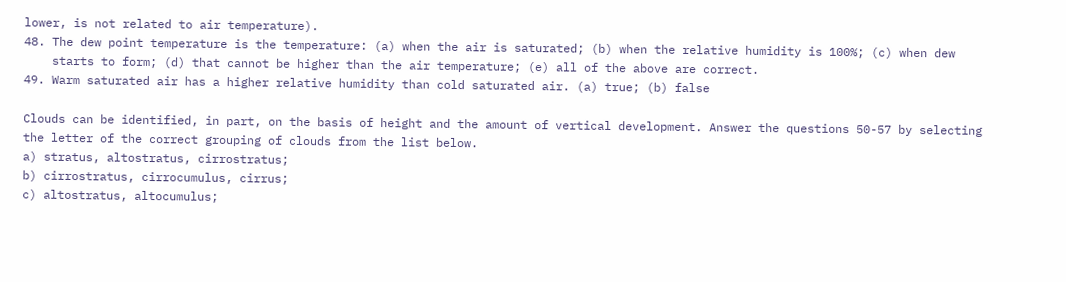lower, is not related to air temperature).
48. The dew point temperature is the temperature: (a) when the air is saturated; (b) when the relative humidity is 100%; (c) when dew
    starts to form; (d) that cannot be higher than the air temperature; (e) all of the above are correct.
49. Warm saturated air has a higher relative humidity than cold saturated air. (a) true; (b) false

Clouds can be identified, in part, on the basis of height and the amount of vertical development. Answer the questions 50-57 by selecting
the letter of the correct grouping of clouds from the list below.
a) stratus, altostratus, cirrostratus;
b) cirrostratus, cirrocumulus, cirrus;
c) altostratus, altocumulus;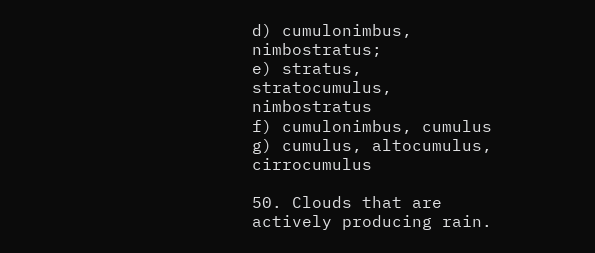d) cumulonimbus, nimbostratus;
e) stratus, stratocumulus, nimbostratus
f) cumulonimbus, cumulus
g) cumulus, altocumulus, cirrocumulus

50. Clouds that are actively producing rain.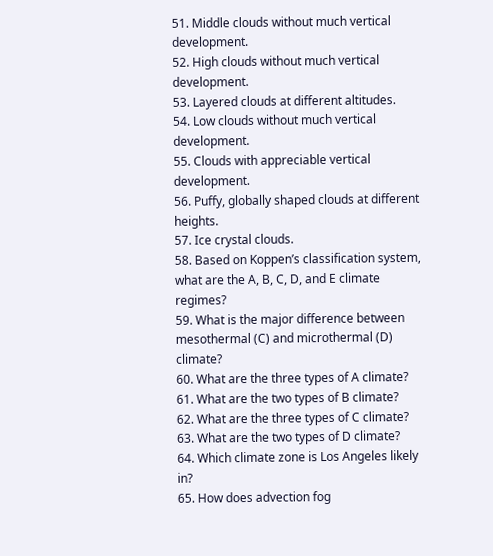51. Middle clouds without much vertical development.
52. High clouds without much vertical development.
53. Layered clouds at different altitudes.
54. Low clouds without much vertical development.
55. Clouds with appreciable vertical development.
56. Puffy, globally shaped clouds at different heights.
57. Ice crystal clouds.
58. Based on Koppen’s classification system, what are the A, B, C, D, and E climate regimes?
59. What is the major difference between mesothermal (C) and microthermal (D) climate?
60. What are the three types of A climate?
61. What are the two types of B climate?
62. What are the three types of C climate?
63. What are the two types of D climate?
64. Which climate zone is Los Angeles likely in?
65. How does advection fog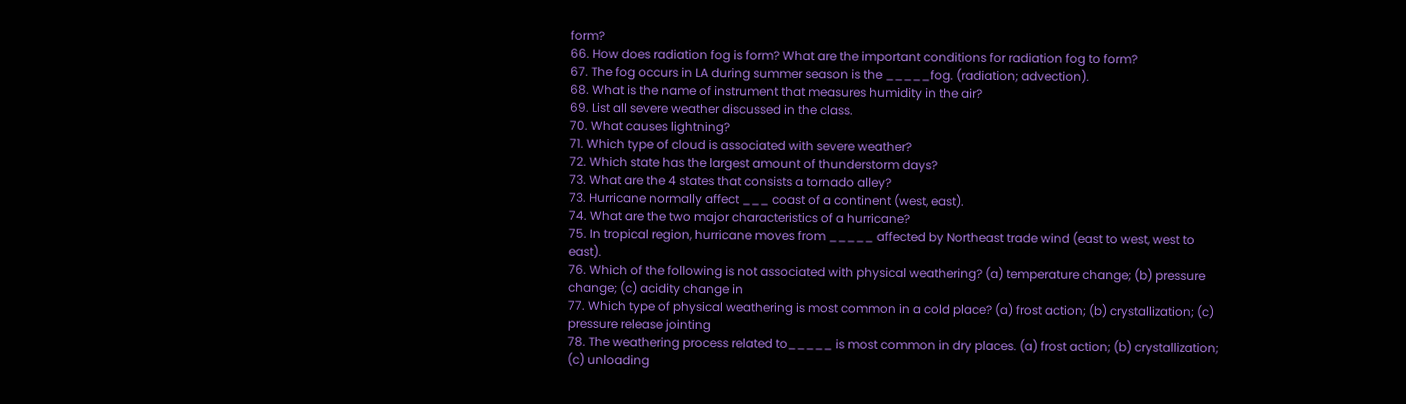form?
66. How does radiation fog is form? What are the important conditions for radiation fog to form?
67. The fog occurs in LA during summer season is the _____fog. (radiation; advection).
68. What is the name of instrument that measures humidity in the air?
69. List all severe weather discussed in the class.
70. What causes lightning?
71. Which type of cloud is associated with severe weather?
72. Which state has the largest amount of thunderstorm days?
73. What are the 4 states that consists a tornado alley?
73. Hurricane normally affect ___ coast of a continent (west, east).
74. What are the two major characteristics of a hurricane?
75. In tropical region, hurricane moves from _____ affected by Northeast trade wind (east to west, west to east).
76. Which of the following is not associated with physical weathering? (a) temperature change; (b) pressure change; (c) acidity change in
77. Which type of physical weathering is most common in a cold place? (a) frost action; (b) crystallization; (c) pressure release jointing
78. The weathering process related to_____ is most common in dry places. (a) frost action; (b) crystallization; (c) unloading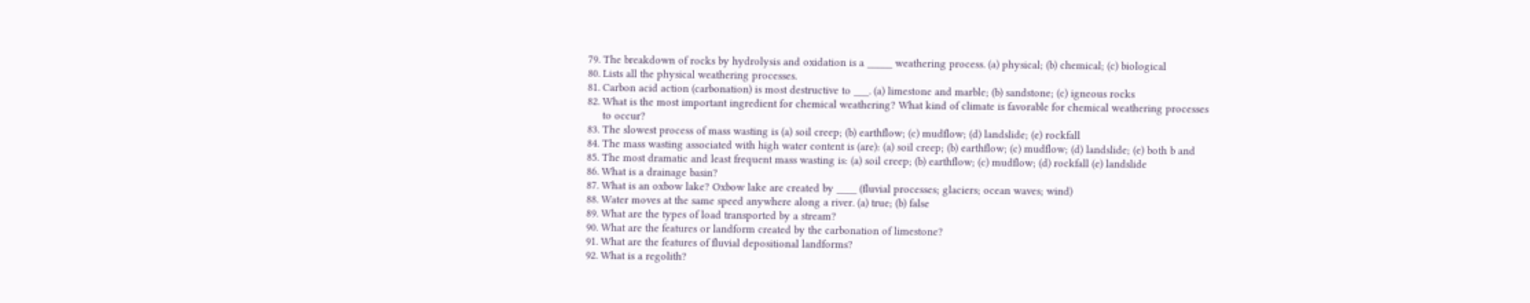79. The breakdown of rocks by hydrolysis and oxidation is a _____ weathering process. (a) physical; (b) chemical; (c) biological
80. Lists all the physical weathering processes.
81. Carbon acid action (carbonation) is most destructive to ___. (a) limestone and marble; (b) sandstone; (c) igneous rocks
82. What is the most important ingredient for chemical weathering? What kind of climate is favorable for chemical weathering processes
     to occur?
83. The slowest process of mass wasting is (a) soil creep; (b) earthflow; (c) mudflow; (d) landslide; (e) rockfall
84. The mass wasting associated with high water content is (are): (a) soil creep; (b) earthflow; (c) mudflow; (d) landslide; (e) both b and
85. The most dramatic and least frequent mass wasting is: (a) soil creep; (b) earthflow; (c) mudflow; (d) rockfall (e) landslide
86. What is a drainage basin?
87. What is an oxbow lake? Oxbow lake are created by ____ (fluvial processes; glaciers; ocean waves; wind)
88. Water moves at the same speed anywhere along a river. (a) true; (b) false
89. What are the types of load transported by a stream?
90. What are the features or landform created by the carbonation of limestone?
91. What are the features of fluvial depositional landforms?
92. What is a regolith?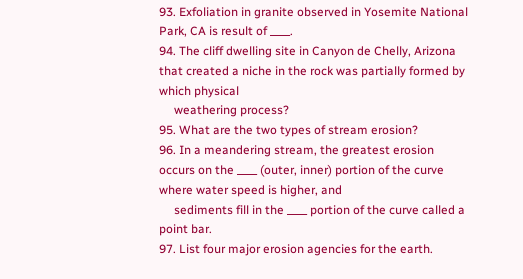93. Exfoliation in granite observed in Yosemite National Park, CA is result of ____.
94. The cliff dwelling site in Canyon de Chelly, Arizona that created a niche in the rock was partially formed by which physical
     weathering process?
95. What are the two types of stream erosion?
96. In a meandering stream, the greatest erosion occurs on the ____ (outer, inner) portion of the curve where water speed is higher, and
     sediments fill in the ____ portion of the curve called a point bar.
97. List four major erosion agencies for the earth.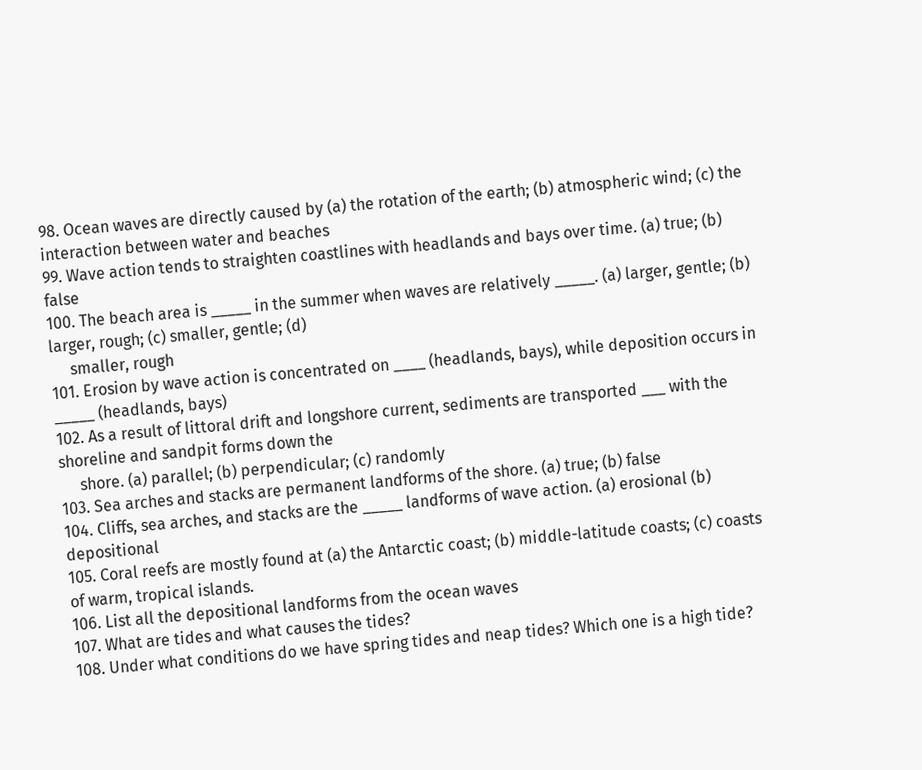98. Ocean waves are directly caused by (a) the rotation of the earth; (b) atmospheric wind; (c) the interaction between water and beaches
99. Wave action tends to straighten coastlines with headlands and bays over time. (a) true; (b) false
100. The beach area is _____ in the summer when waves are relatively _____. (a) larger, gentle; (b) larger, rough; (c) smaller, gentle; (d)
     smaller, rough
101. Erosion by wave action is concentrated on ____ (headlands, bays), while deposition occurs in _____ (headlands, bays)
102. As a result of littoral drift and longshore current, sediments are transported ___ with the shoreline and sandpit forms down the
     shore. (a) parallel; (b) perpendicular; (c) randomly
103. Sea arches and stacks are permanent landforms of the shore. (a) true; (b) false
104. Cliffs, sea arches, and stacks are the _____ landforms of wave action. (a) erosional (b) depositional
105. Coral reefs are mostly found at (a) the Antarctic coast; (b) middle-latitude coasts; (c) coasts of warm, tropical islands.
106. List all the depositional landforms from the ocean waves
107. What are tides and what causes the tides?
108. Under what conditions do we have spring tides and neap tides? Which one is a high tide?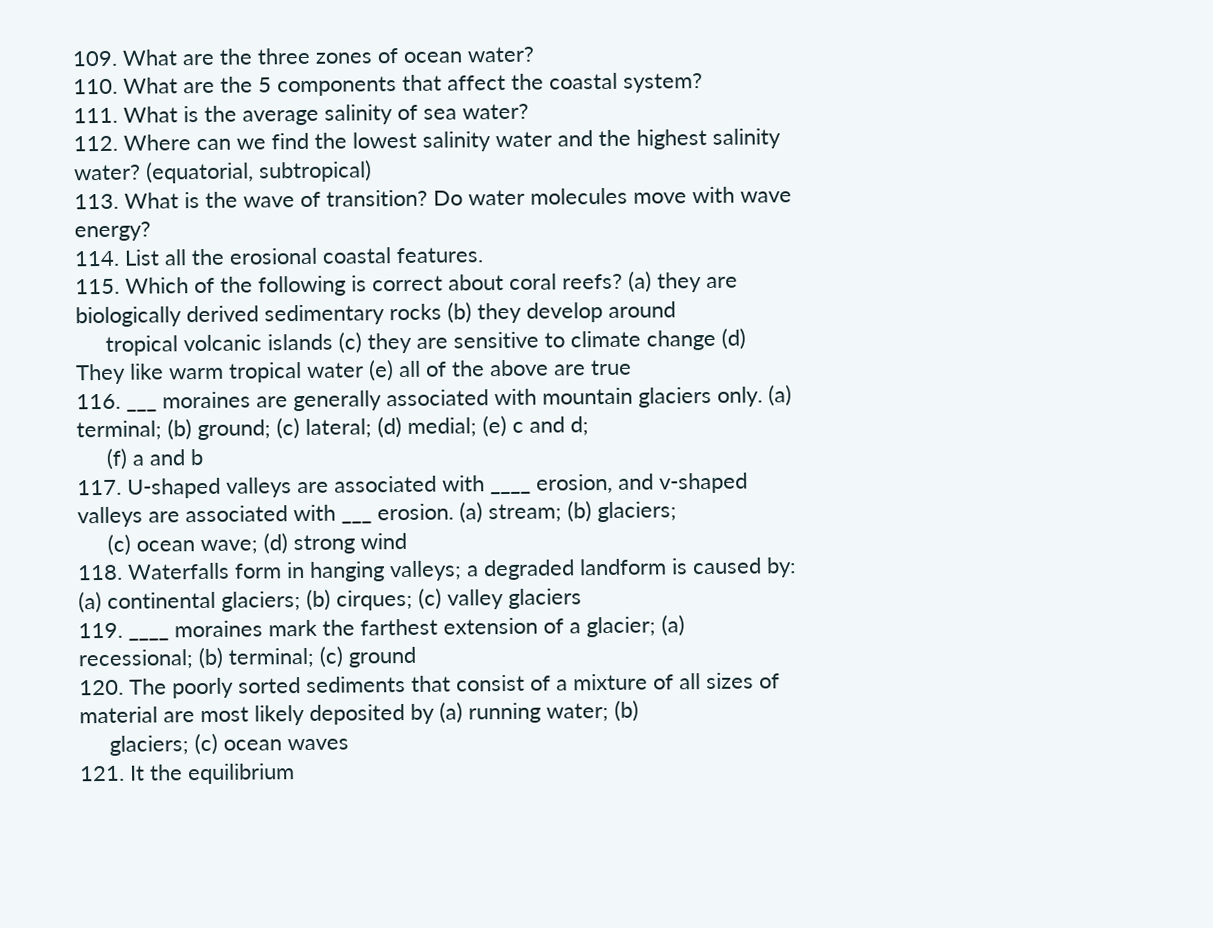109. What are the three zones of ocean water?
110. What are the 5 components that affect the coastal system?
111. What is the average salinity of sea water?
112. Where can we find the lowest salinity water and the highest salinity water? (equatorial, subtropical)
113. What is the wave of transition? Do water molecules move with wave energy?
114. List all the erosional coastal features.
115. Which of the following is correct about coral reefs? (a) they are biologically derived sedimentary rocks (b) they develop around
     tropical volcanic islands (c) they are sensitive to climate change (d) They like warm tropical water (e) all of the above are true
116. ___ moraines are generally associated with mountain glaciers only. (a) terminal; (b) ground; (c) lateral; (d) medial; (e) c and d;
     (f) a and b
117. U-shaped valleys are associated with ____ erosion, and v-shaped valleys are associated with ___ erosion. (a) stream; (b) glaciers;
     (c) ocean wave; (d) strong wind
118. Waterfalls form in hanging valleys; a degraded landform is caused by:             (a) continental glaciers; (b) cirques; (c) valley glaciers
119. ____ moraines mark the farthest extension of a glacier; (a) recessional; (b) terminal; (c) ground
120. The poorly sorted sediments that consist of a mixture of all sizes of material are most likely deposited by (a) running water; (b)
     glaciers; (c) ocean waves
121. It the equilibrium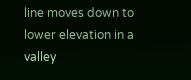line moves down to lower elevation in a valley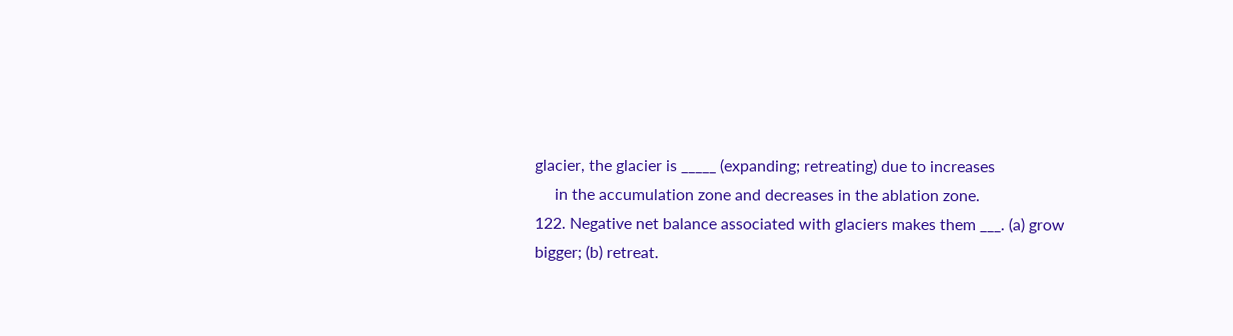glacier, the glacier is _____ (expanding; retreating) due to increases
     in the accumulation zone and decreases in the ablation zone.
122. Negative net balance associated with glaciers makes them ___. (a) grow bigger; (b) retreat.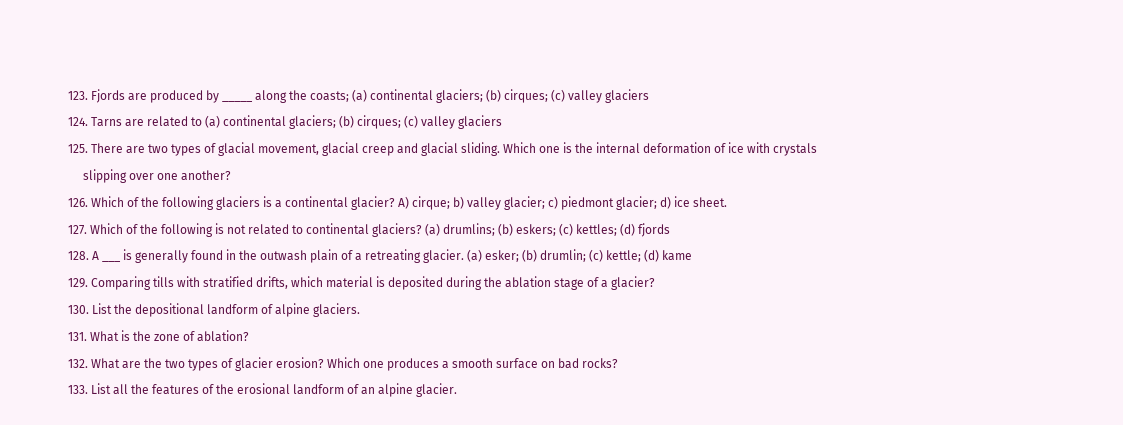123. Fjords are produced by _____ along the coasts; (a) continental glaciers; (b) cirques; (c) valley glaciers
124. Tarns are related to (a) continental glaciers; (b) cirques; (c) valley glaciers
125. There are two types of glacial movement, glacial creep and glacial sliding. Which one is the internal deformation of ice with crystals
     slipping over one another?
126. Which of the following glaciers is a continental glacier? A) cirque; b) valley glacier; c) piedmont glacier; d) ice sheet.
127. Which of the following is not related to continental glaciers? (a) drumlins; (b) eskers; (c) kettles; (d) fjords
128. A ___ is generally found in the outwash plain of a retreating glacier. (a) esker; (b) drumlin; (c) kettle; (d) kame
129. Comparing tills with stratified drifts, which material is deposited during the ablation stage of a glacier?
130. List the depositional landform of alpine glaciers.
131. What is the zone of ablation?
132. What are the two types of glacier erosion? Which one produces a smooth surface on bad rocks?
133. List all the features of the erosional landform of an alpine glacier.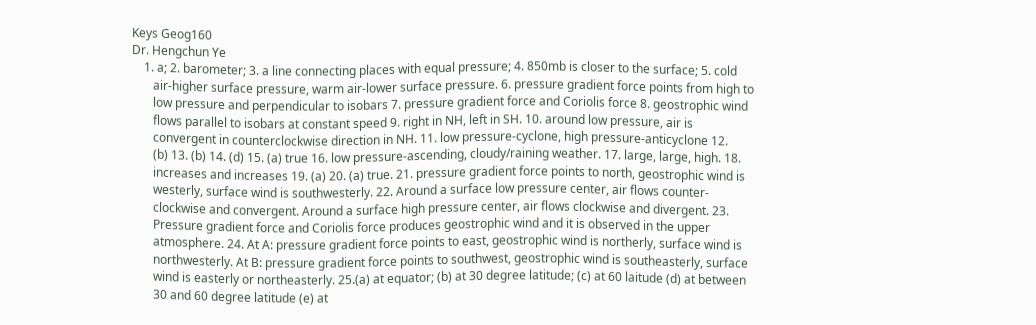Keys Geog160
Dr. Hengchun Ye
    1. a; 2. barometer; 3. a line connecting places with equal pressure; 4. 850mb is closer to the surface; 5. cold
       air-higher surface pressure, warm air-lower surface pressure. 6. pressure gradient force points from high to
       low pressure and perpendicular to isobars 7. pressure gradient force and Coriolis force 8. geostrophic wind
       flows parallel to isobars at constant speed 9. right in NH, left in SH. 10. around low pressure, air is
       convergent in counterclockwise direction in NH. 11. low pressure-cyclone, high pressure-anticyclone 12.
       (b) 13. (b) 14. (d) 15. (a) true 16. low pressure-ascending, cloudy/raining weather. 17. large, large, high. 18.
       increases and increases 19. (a) 20. (a) true. 21. pressure gradient force points to north, geostrophic wind is
       westerly, surface wind is southwesterly. 22. Around a surface low pressure center, air flows counter-
       clockwise and convergent. Around a surface high pressure center, air flows clockwise and divergent. 23.
       Pressure gradient force and Coriolis force produces geostrophic wind and it is observed in the upper
       atmosphere. 24. At A: pressure gradient force points to east, geostrophic wind is northerly, surface wind is
       northwesterly. At B: pressure gradient force points to southwest, geostrophic wind is southeasterly, surface
       wind is easterly or northeasterly. 25.(a) at equator; (b) at 30 degree latitude; (c) at 60 laitude (d) at between
       30 and 60 degree latitude (e) at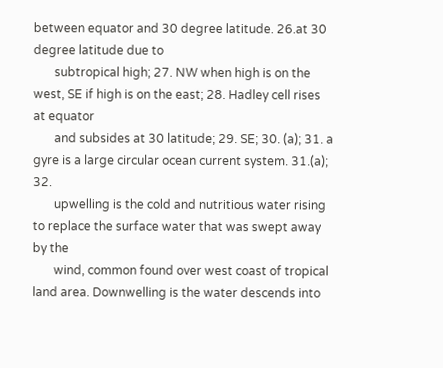between equator and 30 degree latitude. 26.at 30 degree latitude due to
       subtropical high; 27. NW when high is on the west, SE if high is on the east; 28. Hadley cell rises at equator
       and subsides at 30 latitude; 29. SE; 30. (a); 31. a gyre is a large circular ocean current system. 31.(a); 32.
       upwelling is the cold and nutritious water rising to replace the surface water that was swept away by the
       wind, common found over west coast of tropical land area. Downwelling is the water descends into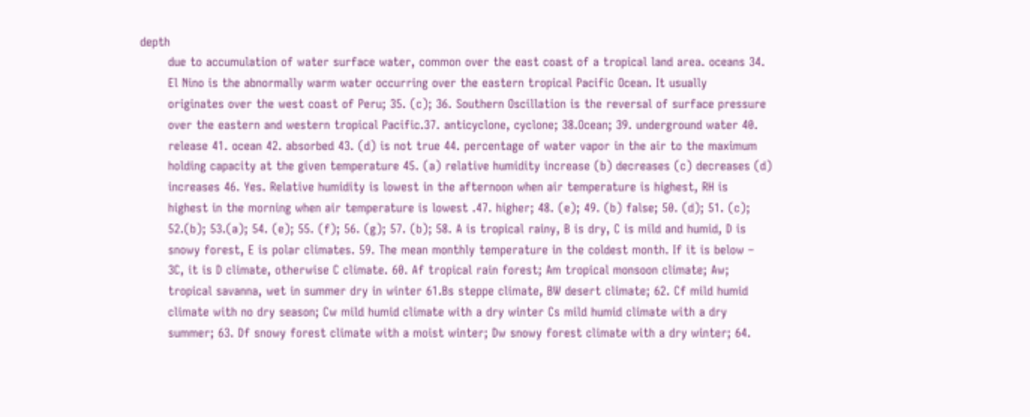depth
       due to accumulation of water surface water, common over the east coast of a tropical land area. oceans 34.
       El Nino is the abnormally warm water occurring over the eastern tropical Pacific Ocean. It usually
       originates over the west coast of Peru; 35. (c); 36. Southern Oscillation is the reversal of surface pressure
       over the eastern and western tropical Pacific.37. anticyclone, cyclone; 38.Ocean; 39. underground water 40.
       release 41. ocean 42. absorbed 43. (d) is not true 44. percentage of water vapor in the air to the maximum
       holding capacity at the given temperature 45. (a) relative humidity increase (b) decreases (c) decreases (d)
       increases 46. Yes. Relative humidity is lowest in the afternoon when air temperature is highest, RH is
       highest in the morning when air temperature is lowest .47. higher; 48. (e); 49. (b) false; 50. (d); 51. (c);
       52.(b); 53.(a); 54. (e); 55. (f); 56. (g); 57. (b); 58. A is tropical rainy, B is dry, C is mild and humid, D is
       snowy forest, E is polar climates. 59. The mean monthly temperature in the coldest month. If it is below –
       3C, it is D climate, otherwise C climate. 60. Af tropical rain forest; Am tropical monsoon climate; Aw;
       tropical savanna, wet in summer dry in winter 61.Bs steppe climate, BW desert climate; 62. Cf mild humid
       climate with no dry season; Cw mild humid climate with a dry winter Cs mild humid climate with a dry
       summer; 63. Df snowy forest climate with a moist winter; Dw snowy forest climate with a dry winter; 64.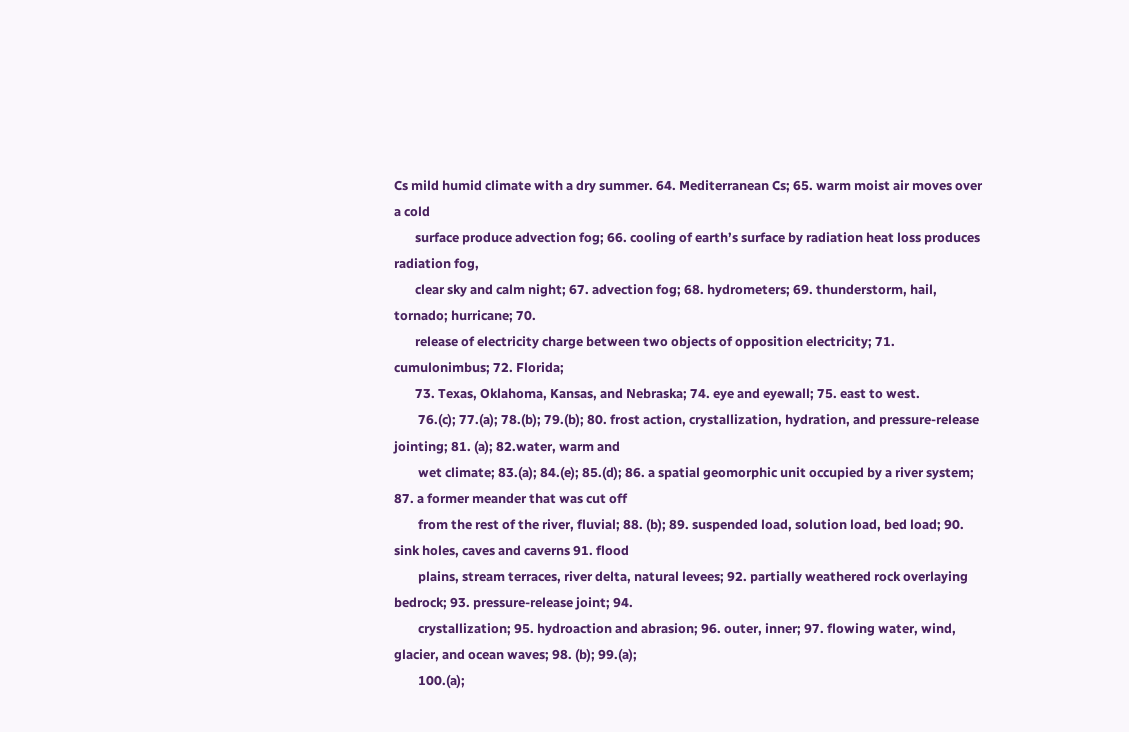Cs mild humid climate with a dry summer. 64. Mediterranean Cs; 65. warm moist air moves over a cold
       surface produce advection fog; 66. cooling of earth’s surface by radiation heat loss produces radiation fog,
       clear sky and calm night; 67. advection fog; 68. hydrometers; 69. thunderstorm, hail, tornado; hurricane; 70.
       release of electricity charge between two objects of opposition electricity; 71. cumulonimbus; 72. Florida;
       73. Texas, Oklahoma, Kansas, and Nebraska; 74. eye and eyewall; 75. east to west.
        76.(c); 77.(a); 78.(b); 79.(b); 80. frost action, crystallization, hydration, and pressure-release jointing; 81. (a); 82.water, warm and
        wet climate; 83.(a); 84.(e); 85.(d); 86. a spatial geomorphic unit occupied by a river system; 87. a former meander that was cut off
        from the rest of the river, fluvial; 88. (b); 89. suspended load, solution load, bed load; 90. sink holes, caves and caverns 91. flood
        plains, stream terraces, river delta, natural levees; 92. partially weathered rock overlaying bedrock; 93. pressure-release joint; 94.
        crystallization; 95. hydroaction and abrasion; 96. outer, inner; 97. flowing water, wind, glacier, and ocean waves; 98. (b); 99.(a);
        100.(a);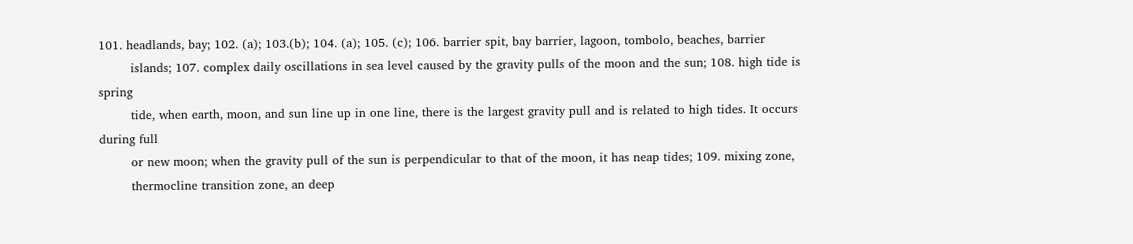101. headlands, bay; 102. (a); 103.(b); 104. (a); 105. (c); 106. barrier spit, bay barrier, lagoon, tombolo, beaches, barrier
        islands; 107. complex daily oscillations in sea level caused by the gravity pulls of the moon and the sun; 108. high tide is spring
        tide, when earth, moon, and sun line up in one line, there is the largest gravity pull and is related to high tides. It occurs during full
        or new moon; when the gravity pull of the sun is perpendicular to that of the moon, it has neap tides; 109. mixing zone,
        thermocline transition zone, an deep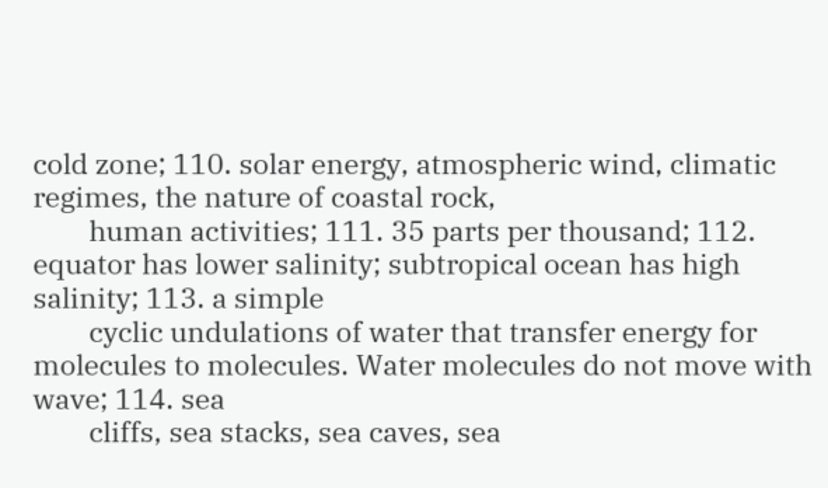cold zone; 110. solar energy, atmospheric wind, climatic regimes, the nature of coastal rock,
        human activities; 111. 35 parts per thousand; 112. equator has lower salinity; subtropical ocean has high salinity; 113. a simple
        cyclic undulations of water that transfer energy for molecules to molecules. Water molecules do not move with wave; 114. sea
        cliffs, sea stacks, sea caves, sea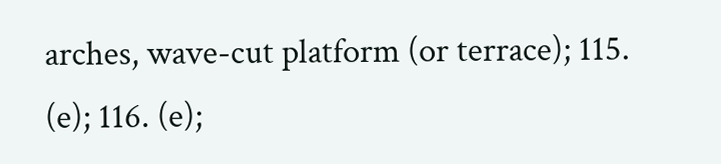arches, wave-cut platform (or terrace); 115. (e); 116. (e);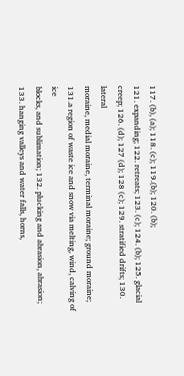117. (b), (a); 118. (c); 119.(b); 120. (b);
121. expanding; 122. retreats; 123. (c); 124. (b); 125. glacial creep; 126. (d); 127 (d); 128 (c); 129. stratified drifts; 130. lateral
moraine, medial moraine, terminal moraine; ground moraine; 131.a region of waste ice and snow via melting, wind, calving of ice
blocks, and sublimation; 132. plucking and abrasion, abrasion; 133. hanging valleys and water falls, horns,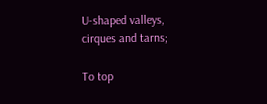U-shaped valleys,
cirques and tarns;

To top